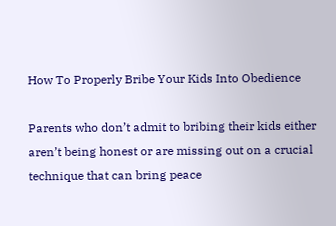How To Properly Bribe Your Kids Into Obedience

Parents who don’t admit to bribing their kids either aren’t being honest or are missing out on a crucial technique that can bring peace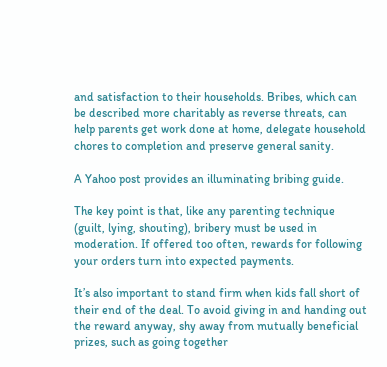and satisfaction to their households. Bribes, which can be described more charitably as reverse threats, can help parents get work done at home, delegate household chores to completion and preserve general sanity.

A Yahoo post provides an illuminating bribing guide.

The key point is that, like any parenting technique (guilt, lying, shouting), bribery must be used in moderation. If offered too often, rewards for following your orders turn into expected payments.

It’s also important to stand firm when kids fall short of their end of the deal. To avoid giving in and handing out the reward anyway, shy away from mutually beneficial prizes, such as going together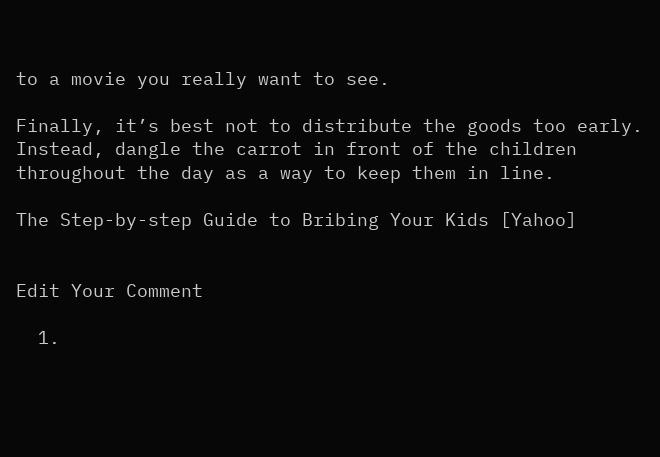to a movie you really want to see.

Finally, it’s best not to distribute the goods too early. Instead, dangle the carrot in front of the children throughout the day as a way to keep them in line.

The Step-by-step Guide to Bribing Your Kids [Yahoo]


Edit Your Comment

  1.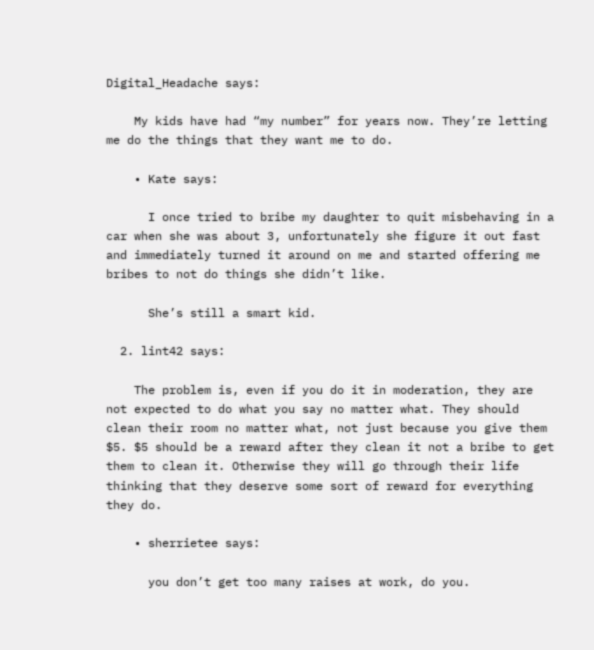Digital_Headache says:

    My kids have had “my number” for years now. They’re letting me do the things that they want me to do.

    • Kate says:

      I once tried to bribe my daughter to quit misbehaving in a car when she was about 3, unfortunately she figure it out fast and immediately turned it around on me and started offering me bribes to not do things she didn’t like.

      She’s still a smart kid.

  2. lint42 says:

    The problem is, even if you do it in moderation, they are not expected to do what you say no matter what. They should clean their room no matter what, not just because you give them $5. $5 should be a reward after they clean it not a bribe to get them to clean it. Otherwise they will go through their life thinking that they deserve some sort of reward for everything they do.

    • sherrietee says:

      you don’t get too many raises at work, do you.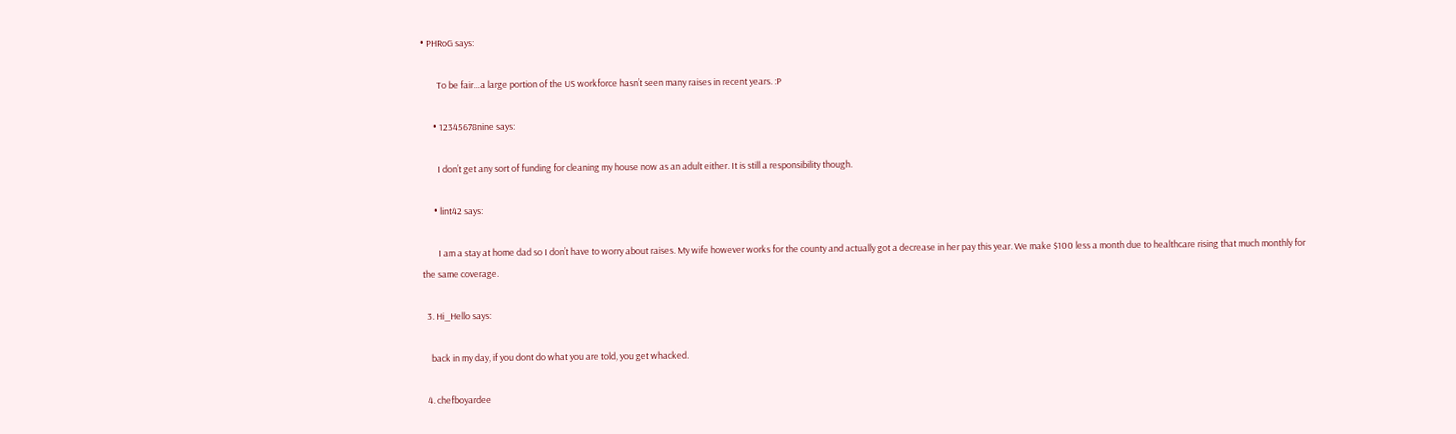• PHRoG says:

        To be fair…a large portion of the US workforce hasn’t seen many raises in recent years. :P

      • 12345678nine says:

        I don’t get any sort of funding for cleaning my house now as an adult either. It is still a responsibility though.

      • lint42 says:

        I am a stay at home dad so I don’t have to worry about raises. My wife however works for the county and actually got a decrease in her pay this year. We make $100 less a month due to healthcare rising that much monthly for the same coverage.

  3. Hi_Hello says:

    back in my day, if you dont do what you are told, you get whacked.

  4. chefboyardee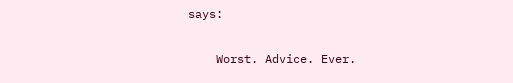says:

    Worst. Advice. Ever.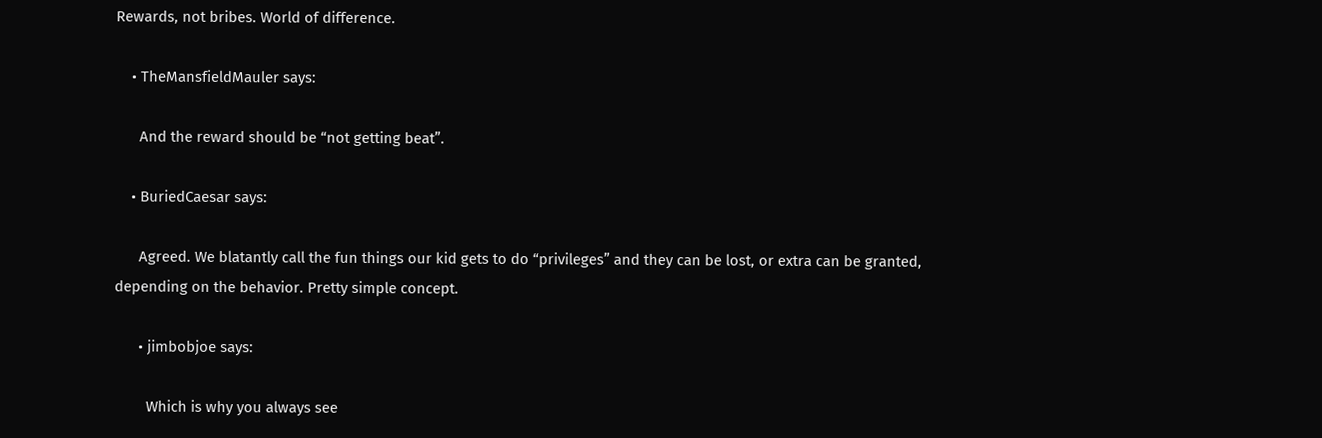Rewards, not bribes. World of difference.

    • TheMansfieldMauler says:

      And the reward should be “not getting beat”.

    • BuriedCaesar says:

      Agreed. We blatantly call the fun things our kid gets to do “privileges” and they can be lost, or extra can be granted, depending on the behavior. Pretty simple concept.

      • jimbobjoe says:

        Which is why you always see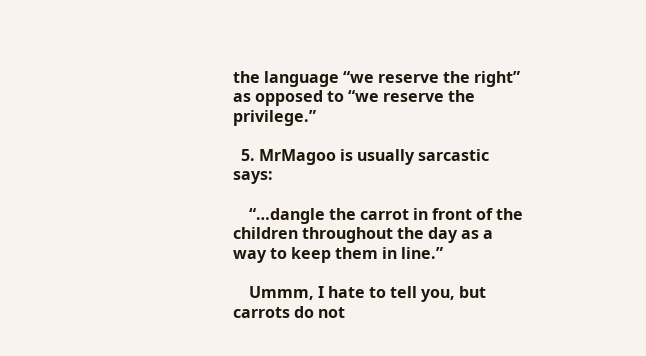the language “we reserve the right” as opposed to “we reserve the privilege.”

  5. MrMagoo is usually sarcastic says:

    “…dangle the carrot in front of the children throughout the day as a way to keep them in line.”

    Ummm, I hate to tell you, but carrots do not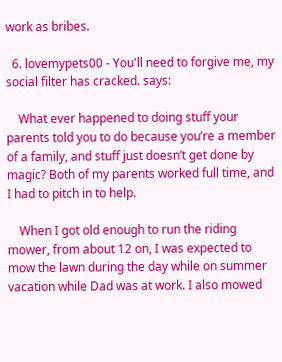work as bribes.

  6. lovemypets00 - You'll need to forgive me, my social filter has cracked. says:

    What ever happened to doing stuff your parents told you to do because you’re a member of a family, and stuff just doesn’t get done by magic? Both of my parents worked full time, and I had to pitch in to help.

    When I got old enough to run the riding mower, from about 12 on, I was expected to mow the lawn during the day while on summer vacation while Dad was at work. I also mowed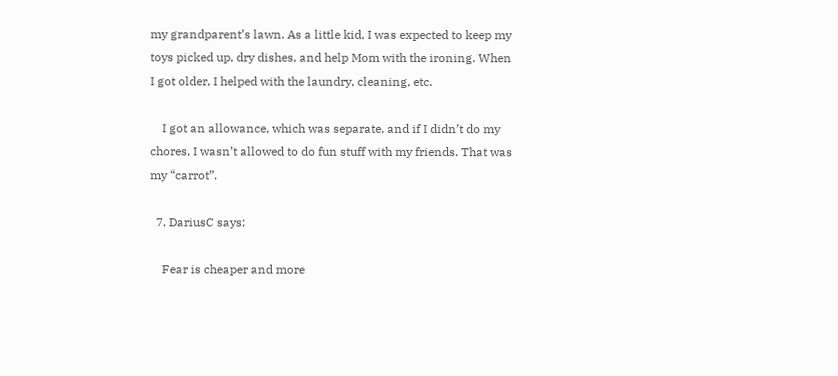my grandparent’s lawn. As a little kid, I was expected to keep my toys picked up, dry dishes, and help Mom with the ironing. When I got older, I helped with the laundry, cleaning, etc.

    I got an allowance, which was separate, and if I didn’t do my chores, I wasn’t allowed to do fun stuff with my friends. That was my “carrot”.

  7. DariusC says:

    Fear is cheaper and more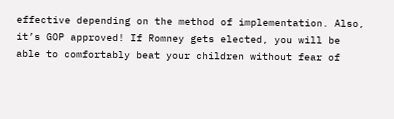effective depending on the method of implementation. Also, it’s GOP approved! If Romney gets elected, you will be able to comfortably beat your children without fear of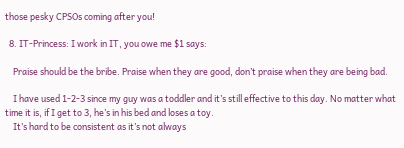those pesky CPSOs coming after you!

  8. IT-Princess: I work in IT, you owe me $1 says:

    Praise should be the bribe. Praise when they are good, don’t praise when they are being bad.

    I have used 1-2-3 since my guy was a toddler and it’s still effective to this day. No matter what time it is, if I get to 3, he’s in his bed and loses a toy.
    It’s hard to be consistent as it’s not always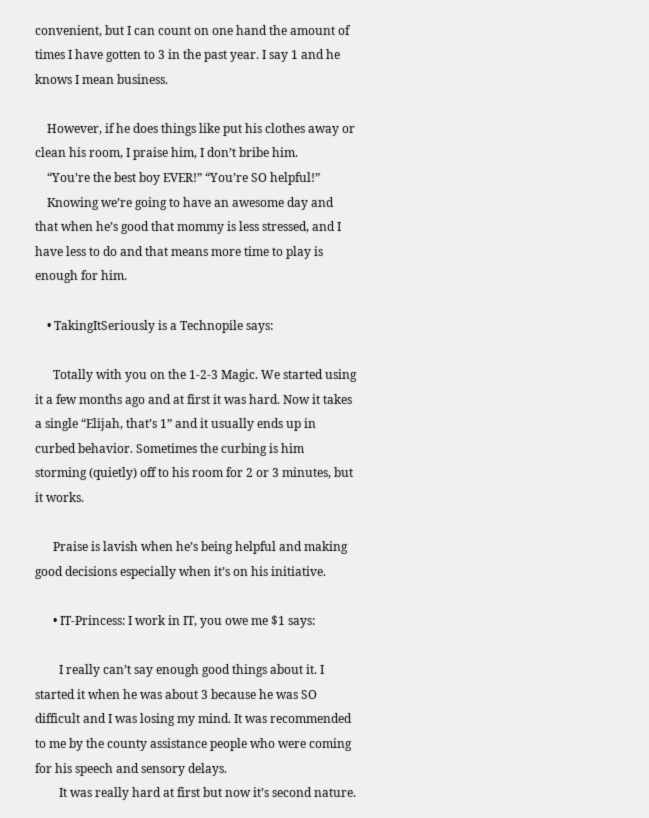convenient, but I can count on one hand the amount of times I have gotten to 3 in the past year. I say 1 and he knows I mean business.

    However, if he does things like put his clothes away or clean his room, I praise him, I don’t bribe him.
    “You’re the best boy EVER!” “You’re SO helpful!”
    Knowing we’re going to have an awesome day and that when he’s good that mommy is less stressed, and I have less to do and that means more time to play is enough for him.

    • TakingItSeriously is a Technopile says:

      Totally with you on the 1-2-3 Magic. We started using it a few months ago and at first it was hard. Now it takes a single “Elijah, that’s 1” and it usually ends up in curbed behavior. Sometimes the curbing is him storming (quietly) off to his room for 2 or 3 minutes, but it works.

      Praise is lavish when he’s being helpful and making good decisions especially when it’s on his initiative.

      • IT-Princess: I work in IT, you owe me $1 says:

        I really can’t say enough good things about it. I started it when he was about 3 because he was SO difficult and I was losing my mind. It was recommended to me by the county assistance people who were coming for his speech and sensory delays.
        It was really hard at first but now it’s second nature.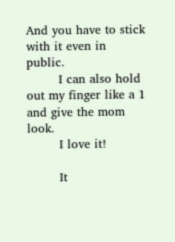And you have to stick with it even in public.
        I can also hold out my finger like a 1 and give the mom look.
        I love it!

        It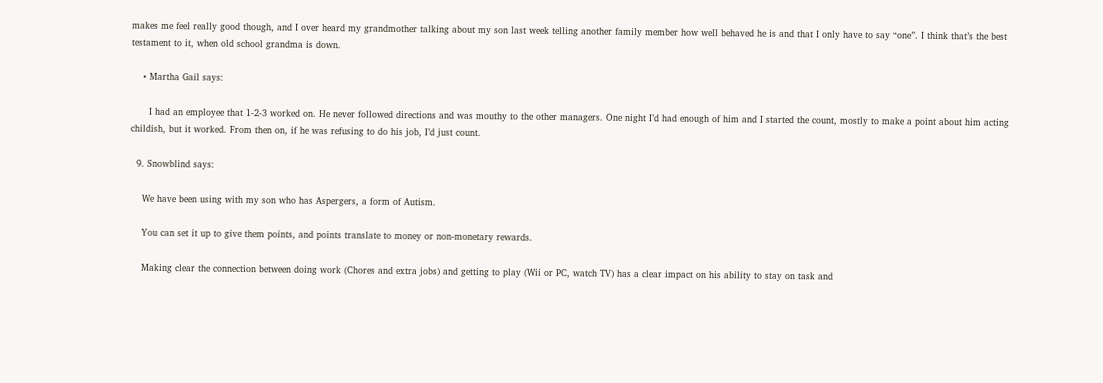makes me feel really good though, and I over heard my grandmother talking about my son last week telling another family member how well behaved he is and that I only have to say “one”. I think that’s the best testament to it, when old school grandma is down.

    • Martha Gail says:

      I had an employee that 1-2-3 worked on. He never followed directions and was mouthy to the other managers. One night I’d had enough of him and I started the count, mostly to make a point about him acting childish, but it worked. From then on, if he was refusing to do his job, I’d just count.

  9. Snowblind says:

    We have been using with my son who has Aspergers, a form of Autism.

    You can set it up to give them points, and points translate to money or non-monetary rewards.

    Making clear the connection between doing work (Chores and extra jobs) and getting to play (Wii or PC, watch TV) has a clear impact on his ability to stay on task and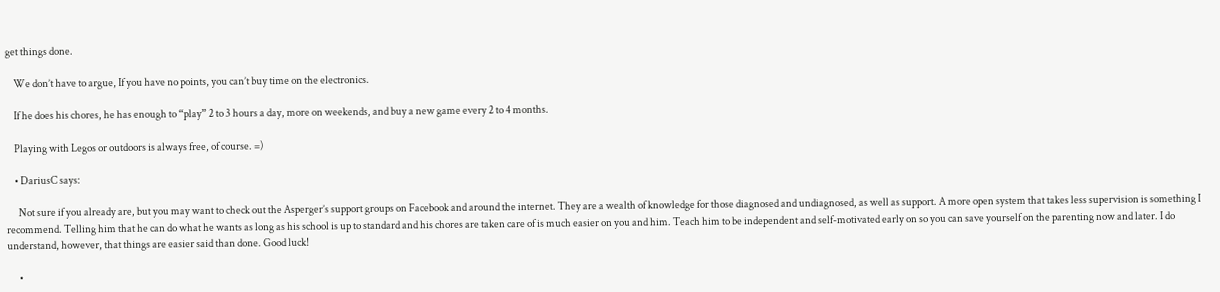get things done.

    We don’t have to argue, If you have no points, you can’t buy time on the electronics.

    If he does his chores, he has enough to “play” 2 to 3 hours a day, more on weekends, and buy a new game every 2 to 4 months.

    Playing with Legos or outdoors is always free, of course. =)

    • DariusC says:

      Not sure if you already are, but you may want to check out the Asperger’s support groups on Facebook and around the internet. They are a wealth of knowledge for those diagnosed and undiagnosed, as well as support. A more open system that takes less supervision is something I recommend. Telling him that he can do what he wants as long as his school is up to standard and his chores are taken care of is much easier on you and him. Teach him to be independent and self-motivated early on so you can save yourself on the parenting now and later. I do understand, however, that things are easier said than done. Good luck!

      •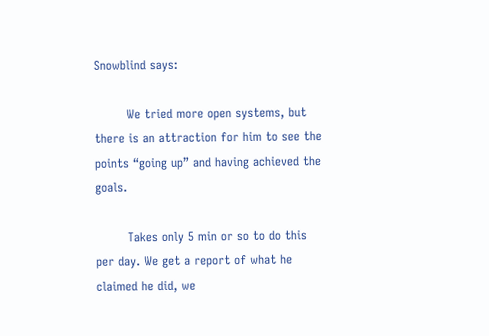Snowblind says:

        We tried more open systems, but there is an attraction for him to see the points “going up” and having achieved the goals.

        Takes only 5 min or so to do this per day. We get a report of what he claimed he did, we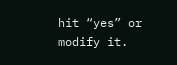hit “yes” or modify it.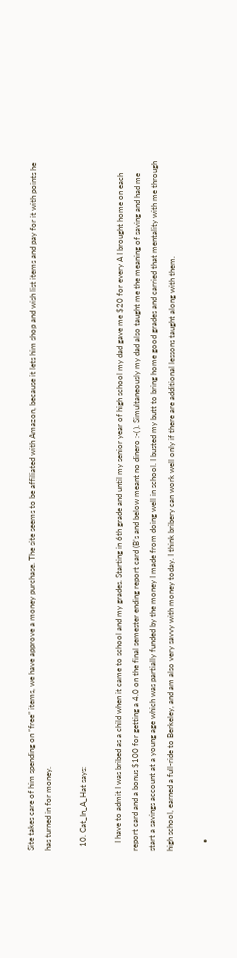Site takes care of him spending on “free” items, we have approve a money purchase. The site seems to be affiliated with Amazon, because it lets him shop and wish list items and pay for it with points he has turned in for money.

  10. Cat_In_A_Hat says:

    I have to admit I was bribed as a child when it came to school and my grades. Starting in 6th grade and until my senior year of high school my dad gave me $20 for every A I brought home on each report card and a bonus $100 for getting a 4.0 on the final semester ending report card (B’s and below meant no dinero :-( ). Simultaneously my dad also taught me the meaning of saving and had me start a savings account at a young age which was partially funded by the money I made from doing well in school. I busted my butt to bring home good grades and carried that mentality with me through high school, earned a full-ride to Berkeley, and am also very savvy with money today. I think bribery can work well only if there are additional lessons taught along with them.

    •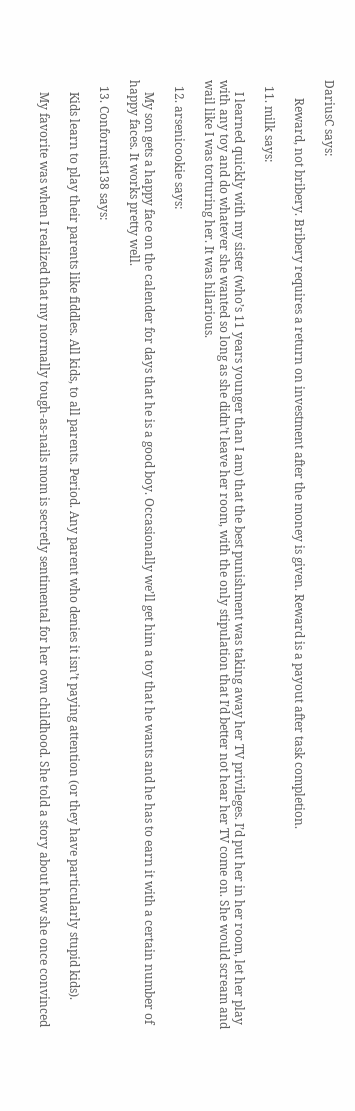DariusC says:

      Reward, not bribery. Bribery requires a return on investment after the money is given. Reward is a payout after task completion.

  11. milk says:

    I learned quickly with my sister (who’s 11 years younger than I am) that the best punishment was taking away her TV privileges. I’d put her in her room, let her play with any toy and do whatever she wanted so long as she didn’t leave her room, with the only stipulation that I’d better not hear her TV come on. She would scream and wail like I was torturing her. It was hilarious.

  12. arsenicookie says:

    My son gets a happy face on the calender for days that he is a good boy. Occasionally we’ll get him a toy that he wants and he has to earn it with a certain number of happy faces. It works pretty well.

  13. Conformist138 says:

    Kids learn to play their parents like fiddles. All kids, to all parents. Period. Any parent who denies it isn’t paying attention (or they have particularly stupid kids).

    My favorite was when I realized that my normally tough-as-nails mom is secretly sentimental for her own childhood. She told a story about how she once convinced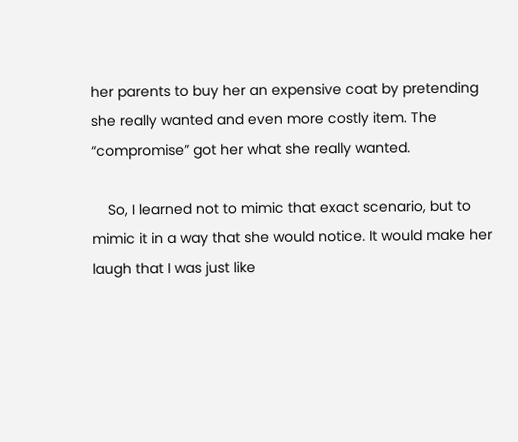her parents to buy her an expensive coat by pretending she really wanted and even more costly item. The “compromise” got her what she really wanted.

    So, I learned not to mimic that exact scenario, but to mimic it in a way that she would notice. It would make her laugh that I was just like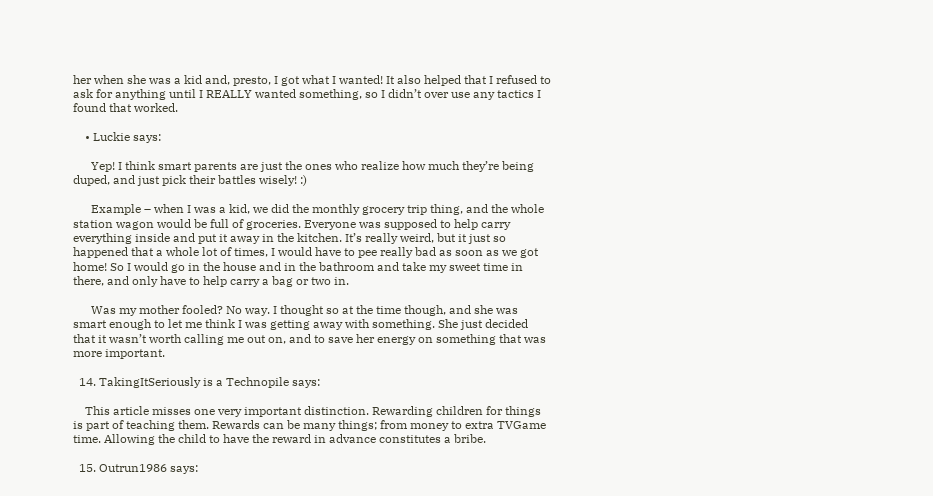her when she was a kid and, presto, I got what I wanted! It also helped that I refused to ask for anything until I REALLY wanted something, so I didn’t over use any tactics I found that worked.

    • Luckie says:

      Yep! I think smart parents are just the ones who realize how much they’re being duped, and just pick their battles wisely! :)

      Example – when I was a kid, we did the monthly grocery trip thing, and the whole station wagon would be full of groceries. Everyone was supposed to help carry everything inside and put it away in the kitchen. It’s really weird, but it just so happened that a whole lot of times, I would have to pee really bad as soon as we got home! So I would go in the house and in the bathroom and take my sweet time in there, and only have to help carry a bag or two in.

      Was my mother fooled? No way. I thought so at the time though, and she was smart enough to let me think I was getting away with something. She just decided that it wasn’t worth calling me out on, and to save her energy on something that was more important.

  14. TakingItSeriously is a Technopile says:

    This article misses one very important distinction. Rewarding children for things is part of teaching them. Rewards can be many things; from money to extra TVGame time. Allowing the child to have the reward in advance constitutes a bribe.

  15. Outrun1986 says: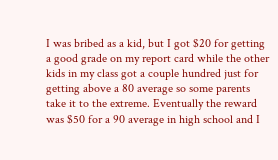I was bribed as a kid, but I got $20 for getting a good grade on my report card while the other kids in my class got a couple hundred just for getting above a 80 average so some parents take it to the extreme. Eventually the reward was $50 for a 90 average in high school and I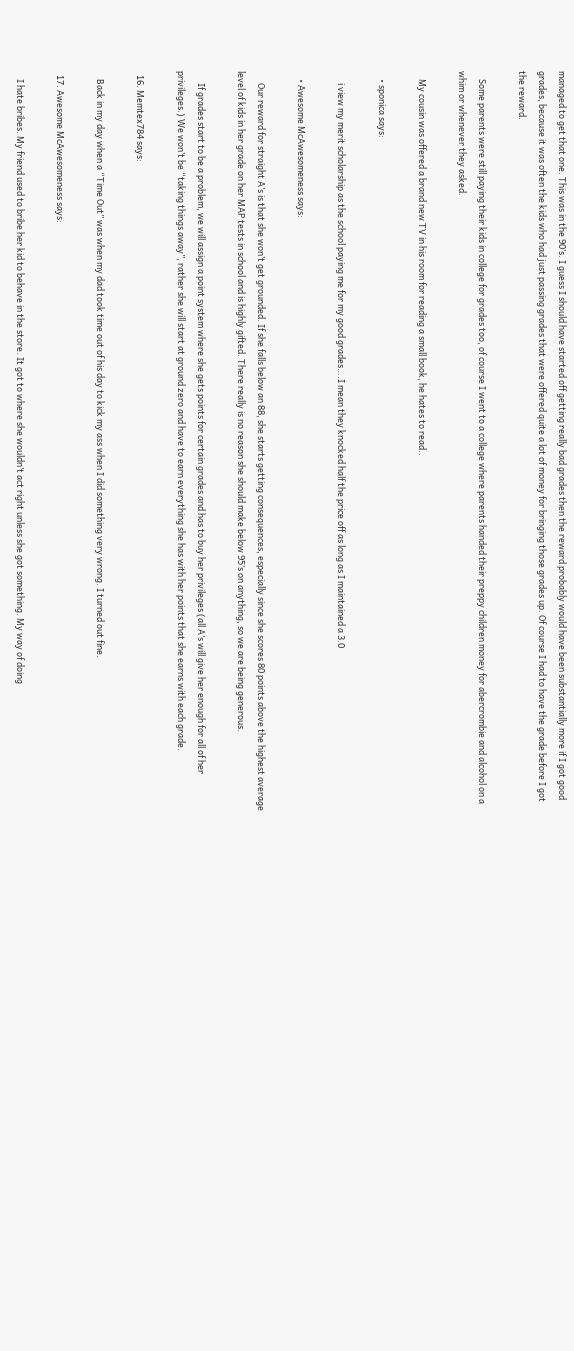managed to get that one. This was in the 90’s. I guess I should have started off getting really bad grades then the reward probably would have been substantially more if I got good grades, because it was often the kids who had just passing grades that were offered quite a lot of money for bringing those grades up. Of course I had to have the grade before I got the reward.

    Some parents were still paying their kids in college for grades too, of course I went to a college where parents handed their preppy children money for abercrombie and alcohol on a whim or whenever they asked.

    My cousin was offered a brand new TV in his room for reading a small book, he hates to read..

    • sponica says:

      i view my merit scholarship as the school paying me for my good grades….I mean they knocked half the price off as long as I maintained a 3.0

    • Awesome McAwesomeness says:

      Our reward for straight A’s is that she won’t get grounded. If she falls below an 88, she starts getting consequences, especially since she scores 80 points above the highest average level of kids in her grade on her MAP tests in school and is highly gifted. There really is no reason she should make below 95’s on anything, so we are being generous.

      If grades start to be a problem, we will assign a point system where she gets points for certain grades and has to buy her privileges (all A’s will give her enough for all of her privileges.) We won’t be “taking things away”, rather she will start at ground zero and have to earn everything she has with her points that she earns with each grade.

  16. Memtex784 says:

    Back in my day when a “Time Out” was when my dad took time out of his day to kick my ass when I did something very wrong. I turned out fine.

  17. Awesome McAwesomeness says:

    I hate bribes. My friend used to bribe her kid to behave in the store. It got to where she wouldn’t act right unless she got something. My way of doing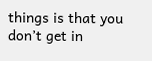things is that you don’t get in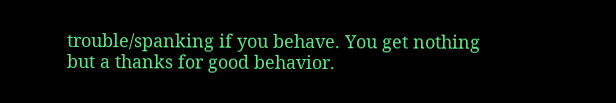trouble/spanking if you behave. You get nothing but a thanks for good behavior.